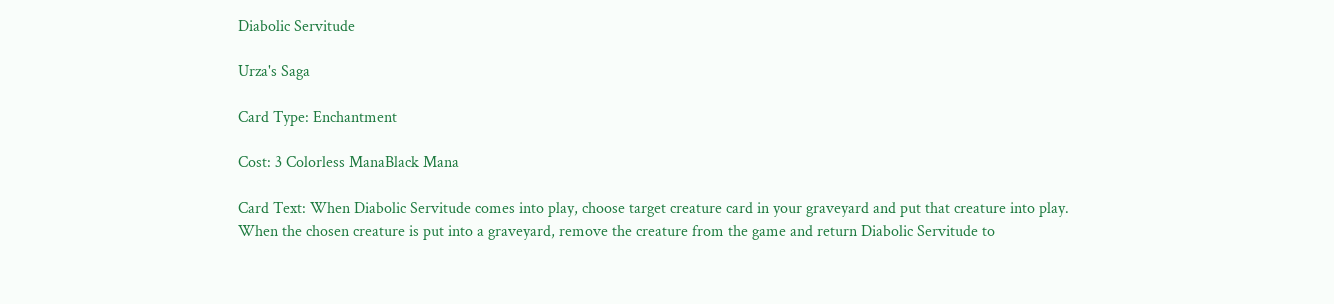Diabolic Servitude

Urza's Saga

Card Type: Enchantment

Cost: 3 Colorless ManaBlack Mana

Card Text: When Diabolic Servitude comes into play, choose target creature card in your graveyard and put that creature into play.
When the chosen creature is put into a graveyard, remove the creature from the game and return Diabolic Servitude to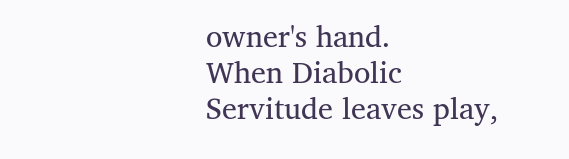owner's hand.
When Diabolic Servitude leaves play,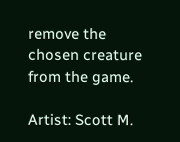remove the chosen creature from the game.

Artist: Scott M.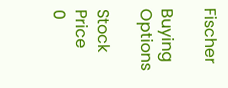Fischer

Buying Options

Stock Price
0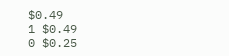$0.49
1 $0.49
0 $0.25